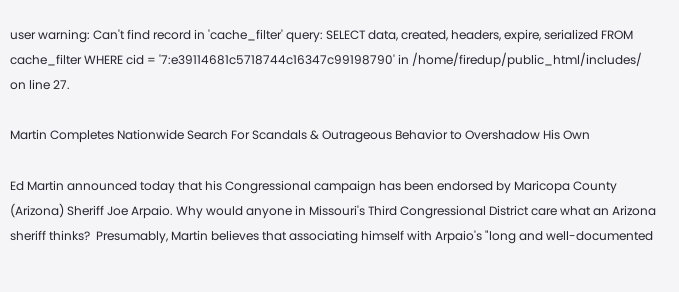user warning: Can't find record in 'cache_filter' query: SELECT data, created, headers, expire, serialized FROM cache_filter WHERE cid = '7:e39114681c5718744c16347c99198790' in /home/firedup/public_html/includes/ on line 27.

Martin Completes Nationwide Search For Scandals & Outrageous Behavior to Overshadow His Own

Ed Martin announced today that his Congressional campaign has been endorsed by Maricopa County (Arizona) Sheriff Joe Arpaio. Why would anyone in Missouri's Third Congressional District care what an Arizona sheriff thinks?  Presumably, Martin believes that associating himself with Arpaio's "long and well-documented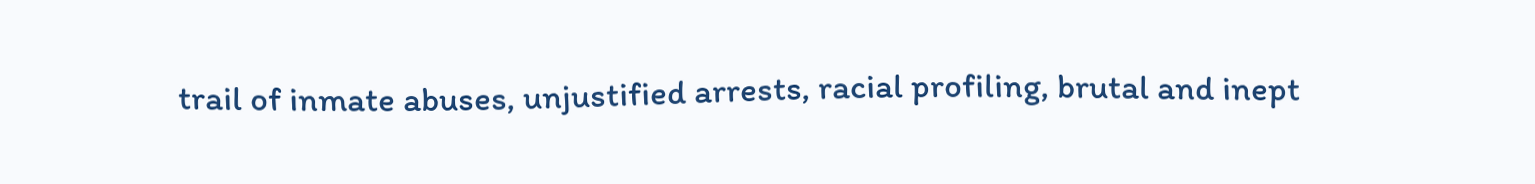trail of inmate abuses, unjustified arrests, racial profiling, brutal and inept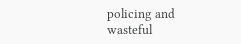policing and wasteful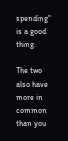spending" is a good thing.

The two also have more in common than you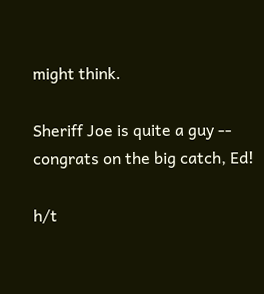might think.

Sheriff Joe is quite a guy -- congrats on the big catch, Ed!

h/t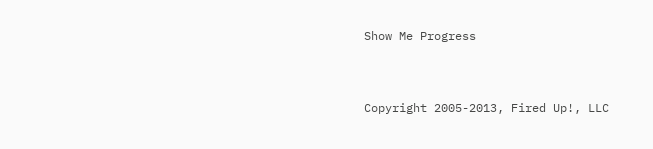Show Me Progress



Copyright 2005-2013, Fired Up!, LLC